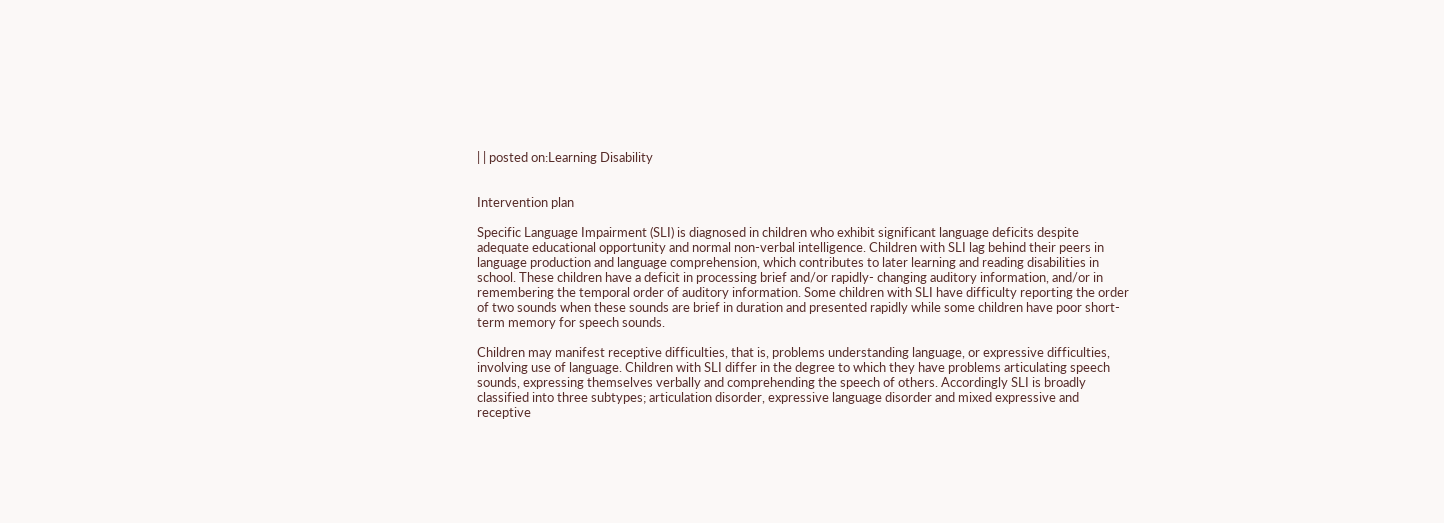| | posted on:Learning Disability


Intervention plan

Specific Language Impairment (SLI) is diagnosed in children who exhibit significant language deficits despite adequate educational opportunity and normal non-verbal intelligence. Children with SLI lag behind their peers in language production and language comprehension, which contributes to later learning and reading disabilities in school. These children have a deficit in processing brief and/or rapidly- changing auditory information, and/or in remembering the temporal order of auditory information. Some children with SLI have difficulty reporting the order of two sounds when these sounds are brief in duration and presented rapidly while some children have poor short-term memory for speech sounds.

Children may manifest receptive difficulties, that is, problems understanding language, or expressive difficulties, involving use of language. Children with SLI differ in the degree to which they have problems articulating speech sounds, expressing themselves verbally and comprehending the speech of others. Accordingly SLI is broadly classified into three subtypes; articulation disorder, expressive language disorder and mixed expressive and receptive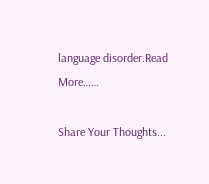language disorder.Read More……

Share Your Thoughts...